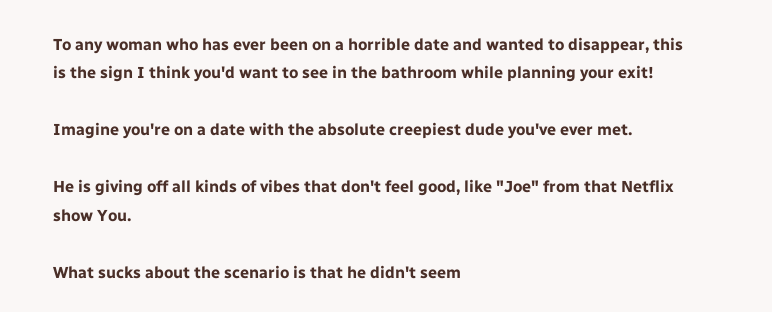To any woman who has ever been on a horrible date and wanted to disappear, this is the sign I think you'd want to see in the bathroom while planning your exit!

Imagine you're on a date with the absolute creepiest dude you've ever met.

He is giving off all kinds of vibes that don't feel good, like "Joe" from that Netflix show You.

What sucks about the scenario is that he didn't seem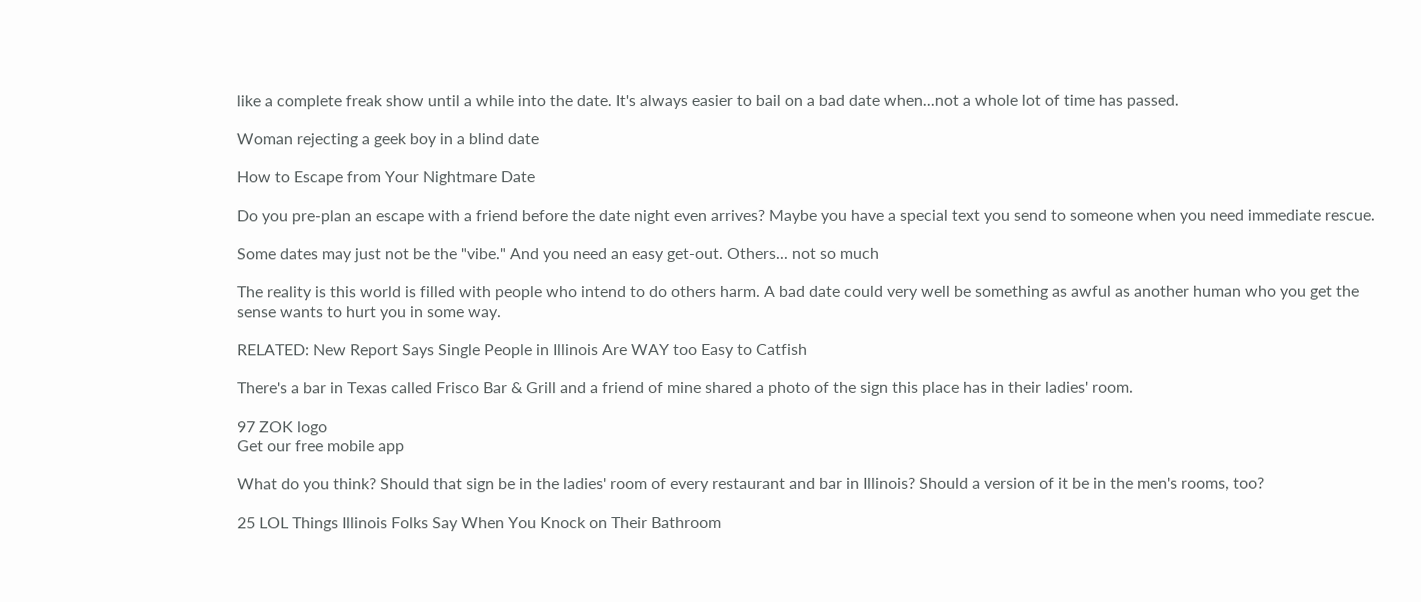like a complete freak show until a while into the date. It's always easier to bail on a bad date when...not a whole lot of time has passed.

Woman rejecting a geek boy in a blind date

How to Escape from Your Nightmare Date

Do you pre-plan an escape with a friend before the date night even arrives? Maybe you have a special text you send to someone when you need immediate rescue.

Some dates may just not be the "vibe." And you need an easy get-out. Others... not so much

The reality is this world is filled with people who intend to do others harm. A bad date could very well be something as awful as another human who you get the sense wants to hurt you in some way.

RELATED: New Report Says Single People in Illinois Are WAY too Easy to Catfish

There's a bar in Texas called Frisco Bar & Grill and a friend of mine shared a photo of the sign this place has in their ladies' room.

97 ZOK logo
Get our free mobile app

What do you think? Should that sign be in the ladies' room of every restaurant and bar in Illinois? Should a version of it be in the men's rooms, too?

25 LOL Things Illinois Folks Say When You Knock on Their Bathroom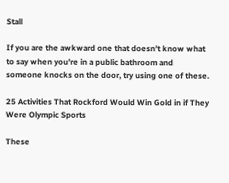Stall

If you are the awkward one that doesn't know what to say when you're in a public bathroom and someone knocks on the door, try using one of these.

25 Activities That Rockford Would Win Gold in if They Were Olympic Sports

These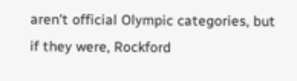aren't official Olympic categories, but if they were, Rockford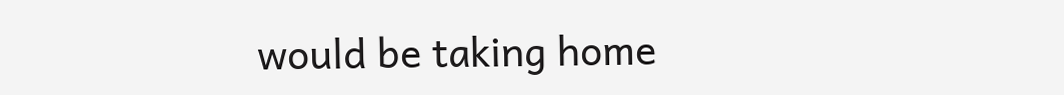would be taking home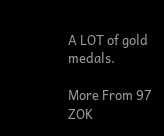A LOT of gold medals.

More From 97 ZOK